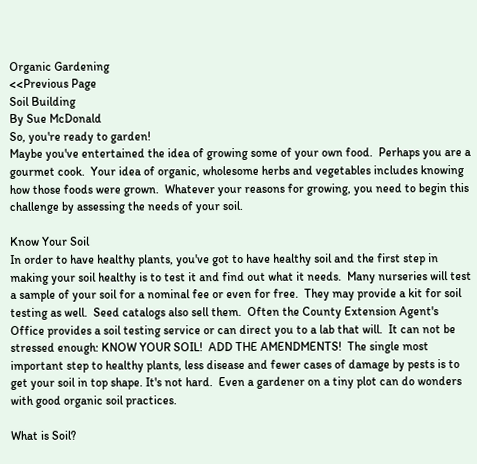Organic Gardening
<<Previous Page
Soil Building
By Sue McDonald
So, you're ready to garden!
Maybe you've entertained the idea of growing some of your own food.  Perhaps you are a gourmet cook.  Your idea of organic, wholesome herbs and vegetables includes knowing how those foods were grown.  Whatever your reasons for growing, you need to begin this challenge by assessing the needs of your soil.

Know Your Soil
In order to have healthy plants, you've got to have healthy soil and the first step in making your soil healthy is to test it and find out what it needs.  Many nurseries will test a sample of your soil for a nominal fee or even for free.  They may provide a kit for soil testing as well.  Seed catalogs also sell them.  Often the County Extension Agent's Office provides a soil testing service or can direct you to a lab that will.  It can not be stressed enough: KNOW YOUR SOIL!  ADD THE AMENDMENTS!  The single most important step to healthy plants, less disease and fewer cases of damage by pests is to get your soil in top shape. It's not hard.  Even a gardener on a tiny plot can do wonders with good organic soil practices.

What is Soil?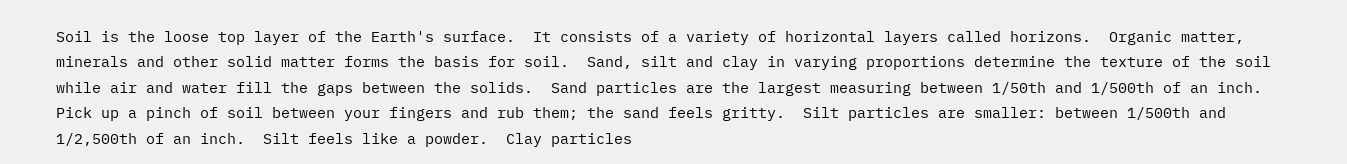Soil is the loose top layer of the Earth's surface.  It consists of a variety of horizontal layers called horizons.  Organic matter, minerals and other solid matter forms the basis for soil.  Sand, silt and clay in varying proportions determine the texture of the soil while air and water fill the gaps between the solids.  Sand particles are the largest measuring between 1/50th and 1/500th of an inch.  Pick up a pinch of soil between your fingers and rub them; the sand feels gritty.  Silt particles are smaller: between 1/500th and 1/2,500th of an inch.  Silt feels like a powder.  Clay particles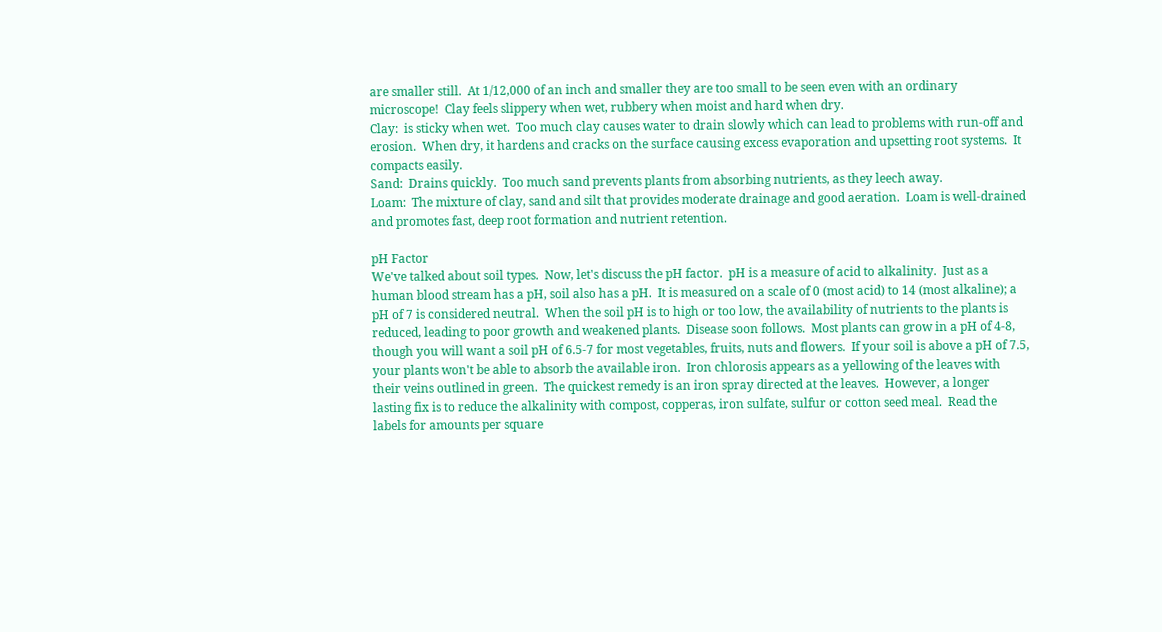are smaller still.  At 1/12,000 of an inch and smaller they are too small to be seen even with an ordinary microscope!  Clay feels slippery when wet, rubbery when moist and hard when dry.
Clay:  is sticky when wet.  Too much clay causes water to drain slowly which can lead to problems with run-off and erosion.  When dry, it hardens and cracks on the surface causing excess evaporation and upsetting root systems.  It compacts easily.
Sand:  Drains quickly.  Too much sand prevents plants from absorbing nutrients, as they leech away.
Loam:  The mixture of clay, sand and silt that provides moderate drainage and good aeration.  Loam is well-drained and promotes fast, deep root formation and nutrient retention.

pH Factor
We've talked about soil types.  Now, let's discuss the pH factor.  pH is a measure of acid to alkalinity.  Just as a human blood stream has a pH, soil also has a pH.  It is measured on a scale of 0 (most acid) to 14 (most alkaline); a pH of 7 is considered neutral.  When the soil pH is to high or too low, the availability of nutrients to the plants is reduced, leading to poor growth and weakened plants.  Disease soon follows.  Most plants can grow in a pH of 4-8, though you will want a soil pH of 6.5-7 for most vegetables, fruits, nuts and flowers.  If your soil is above a pH of 7.5, your plants won't be able to absorb the available iron.  Iron chlorosis appears as a yellowing of the leaves with their veins outlined in green.  The quickest remedy is an iron spray directed at the leaves.  However, a longer lasting fix is to reduce the alkalinity with compost, copperas, iron sulfate, sulfur or cotton seed meal.  Read the labels for amounts per square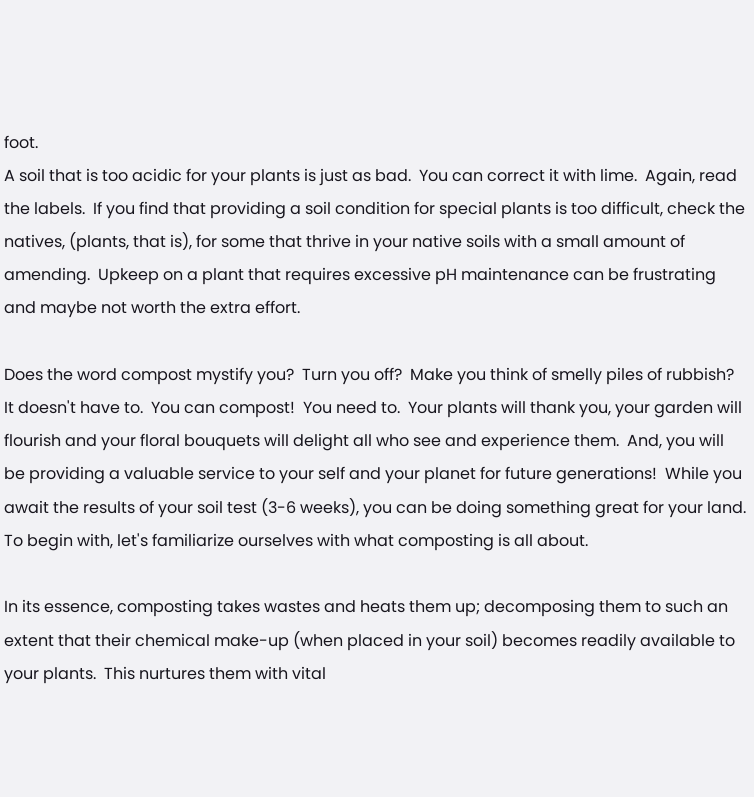foot.
A soil that is too acidic for your plants is just as bad.  You can correct it with lime.  Again, read the labels.  If you find that providing a soil condition for special plants is too difficult, check the natives, (plants, that is), for some that thrive in your native soils with a small amount of amending.  Upkeep on a plant that requires excessive pH maintenance can be frustrating and maybe not worth the extra effort.

Does the word compost mystify you?  Turn you off?  Make you think of smelly piles of rubbish?  It doesn't have to.  You can compost!  You need to.  Your plants will thank you, your garden will flourish and your floral bouquets will delight all who see and experience them.  And, you will be providing a valuable service to your self and your planet for future generations!  While you await the results of your soil test (3-6 weeks), you can be doing something great for your land.  To begin with, let's familiarize ourselves with what composting is all about.

In its essence, composting takes wastes and heats them up; decomposing them to such an extent that their chemical make-up (when placed in your soil) becomes readily available to your plants.  This nurtures them with vital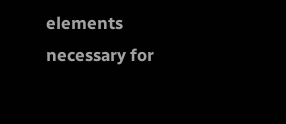elements necessary for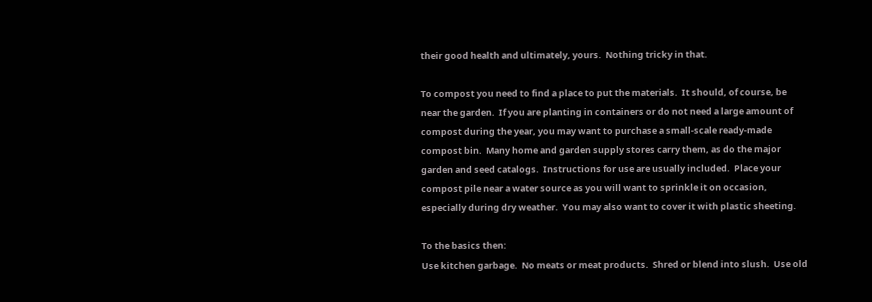their good health and ultimately, yours.  Nothing tricky in that.

To compost you need to find a place to put the materials.  It should, of course, be near the garden.  If you are planting in containers or do not need a large amount of compost during the year, you may want to purchase a small-scale ready-made compost bin.  Many home and garden supply stores carry them, as do the major garden and seed catalogs.  Instructions for use are usually included.  Place your compost pile near a water source as you will want to sprinkle it on occasion, especially during dry weather.  You may also want to cover it with plastic sheeting.

To the basics then:
Use kitchen garbage.  No meats or meat products.  Shred or blend into slush.  Use old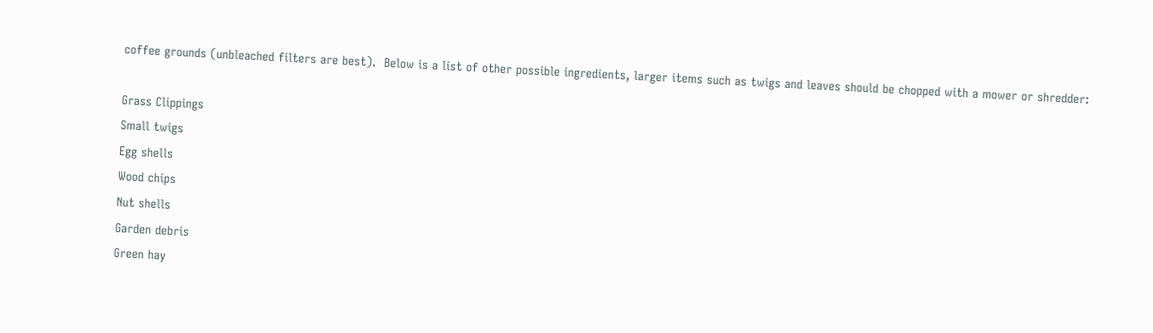coffee grounds (unbleached filters are best).  Below is a list of other possible ingredients, larger items such as twigs and leaves should be chopped with a mower or shredder:

Grass Clippings
Small twigs
Egg shells
Wood chips
Nut shells
Garden debris
Green hay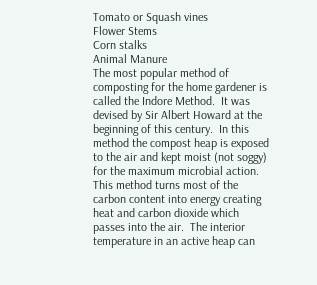Tomato or Squash vines
Flower Stems
Corn stalks
Animal Manure
The most popular method of composting for the home gardener is called the Indore Method.  It was devised by Sir Albert Howard at the beginning of this century.  In this method the compost heap is exposed to the air and kept moist (not soggy) for the maximum microbial action.  This method turns most of the carbon content into energy creating heat and carbon dioxide which passes into the air.  The interior temperature in an active heap can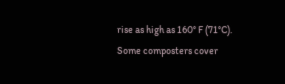rise as high as 160° F (71°C).  Some composters cover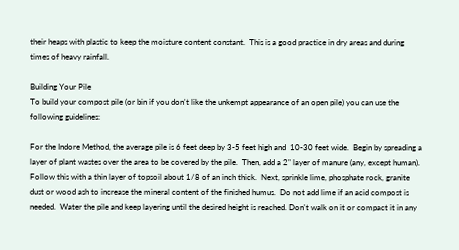their heaps with plastic to keep the moisture content constant.  This is a good practice in dry areas and during times of heavy rainfall.

Building Your Pile
To build your compost pile (or bin if you don't like the unkempt appearance of an open pile) you can use the following guidelines:

For the Indore Method, the average pile is 6 feet deep by 3-5 feet high and  10-30 feet wide.  Begin by spreading a layer of plant wastes over the area to be covered by the pile.  Then, add a 2" layer of manure (any, except human).  Follow this with a thin layer of topsoil about 1/8 of an inch thick.  Next, sprinkle lime, phosphate rock, granite dust or wood ash to increase the mineral content of the finished humus.  Do not add lime if an acid compost is needed.  Water the pile and keep layering until the desired height is reached. Don't walk on it or compact it in any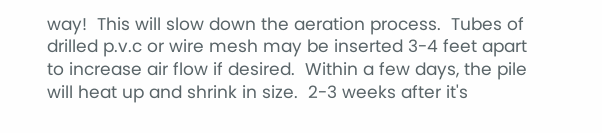way!  This will slow down the aeration process.  Tubes of drilled p.v.c or wire mesh may be inserted 3-4 feet apart to increase air flow if desired.  Within a few days, the pile will heat up and shrink in size.  2-3 weeks after it's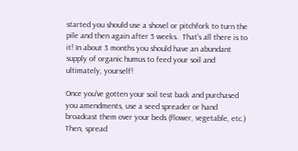started you should use a shovel or pitchfork to turn the pile and then again after 5 weeks.  That's all there is to it! In about 3 months you should have an abundant supply of organic humus to feed your soil and ultimately, yourself!

Once you've gotten your soil test back and purchased you amendments, use a seed spreader or hand broadcast them over your beds (flower, vegetable, etc.)  Then, spread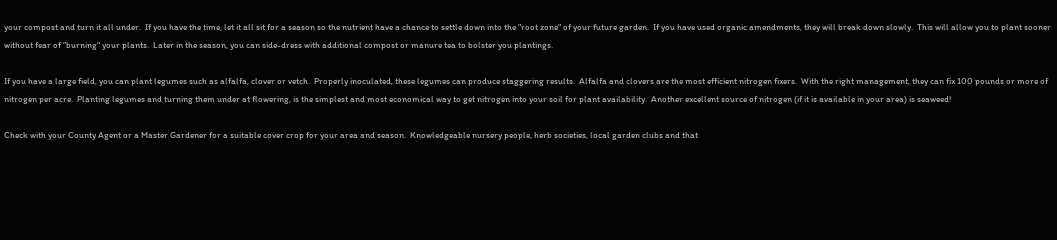your compost and turn it all under.  If you have the time, let it all sit for a season so the nutrient have a chance to settle down into the "root zone" of your future garden.  If you have used organic amendments, they will break down slowly.  This will allow you to plant sooner without fear of "burning" your plants.  Later in the season, you can side-dress with additional compost or manure tea to bolster you plantings.

If you have a large field, you can plant legumes such as alfalfa, clover or vetch.  Properly inoculated, these legumes can produce staggering results.  Alfalfa and clovers are the most efficient nitrogen fixers.  With the right management, they can fix 100 pounds or more of nitrogen per acre.  Planting legumes and turning them under at flowering, is the simplest and most economical way to get nitrogen into your soil for plant availability.  Another excellent source of nitrogen (if it is available in your area) is seaweed!

Check with your County Agent or a Master Gardener for a suitable cover crop for your area and season.  Knowledgeable nursery people, herb societies, local garden clubs and that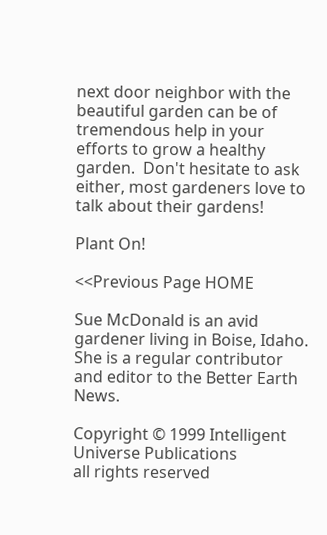next door neighbor with the beautiful garden can be of tremendous help in your efforts to grow a healthy garden.  Don't hesitate to ask either, most gardeners love to talk about their gardens!

Plant On!

<<Previous Page HOME

Sue McDonald is an avid gardener living in Boise, Idaho.
She is a regular contributor and editor to the Better Earth News.

Copyright © 1999 Intelligent Universe Publications
all rights reserved